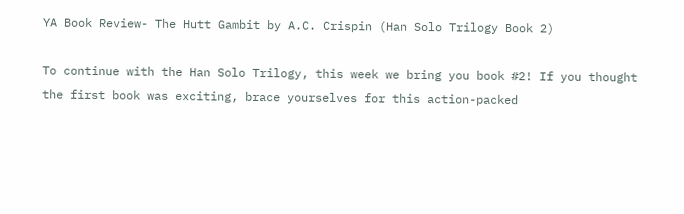YA Book Review- The Hutt Gambit by A.C. Crispin (Han Solo Trilogy Book 2)

To continue with the Han Solo Trilogy, this week we bring you book #2! If you thought the first book was exciting, brace yourselves for this action-packed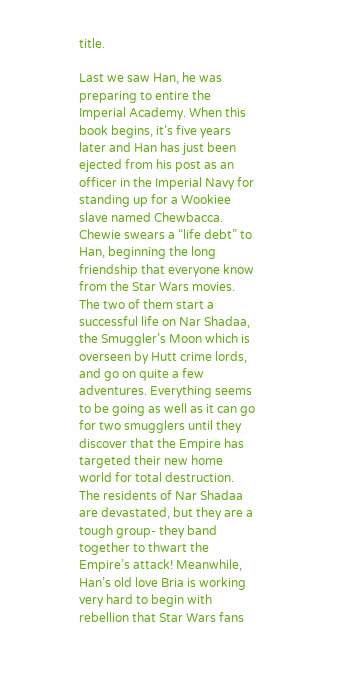title.

Last we saw Han, he was preparing to entire the Imperial Academy. When this book begins, it’s five years later and Han has just been ejected from his post as an officer in the Imperial Navy for standing up for a Wookiee slave named Chewbacca. Chewie swears a “life debt” to Han, beginning the long friendship that everyone know from the Star Wars movies. The two of them start a successful life on Nar Shadaa, the Smuggler’s Moon which is overseen by Hutt crime lords, and go on quite a few adventures. Everything seems to be going as well as it can go for two smugglers until they discover that the Empire has targeted their new home world for total destruction. The residents of Nar Shadaa are devastated, but they are a tough group- they band together to thwart the Empire’s attack! Meanwhile, Han’s old love Bria is working very hard to begin with rebellion that Star Wars fans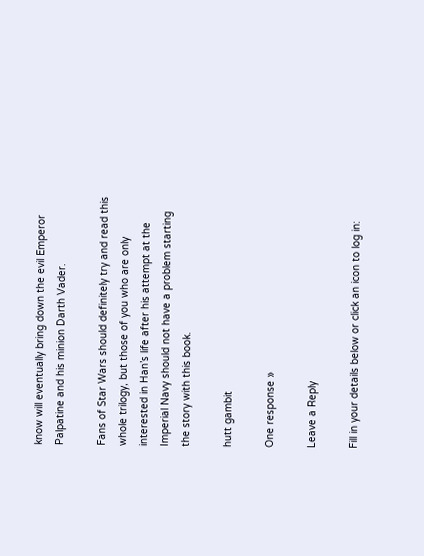know will eventually bring down the evil Emperor Palpatine and his minion Darth Vader.

Fans of Star Wars should definitely try and read this whole trilogy, but those of you who are only interested in Han’s life after his attempt at the Imperial Navy should not have a problem starting the story with this book.

hutt gambit

One response »

Leave a Reply

Fill in your details below or click an icon to log in: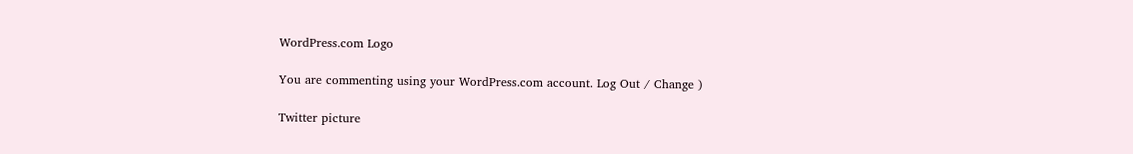WordPress.com Logo

You are commenting using your WordPress.com account. Log Out / Change )

Twitter picture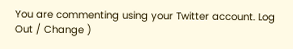You are commenting using your Twitter account. Log Out / Change )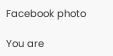Facebook photo

You are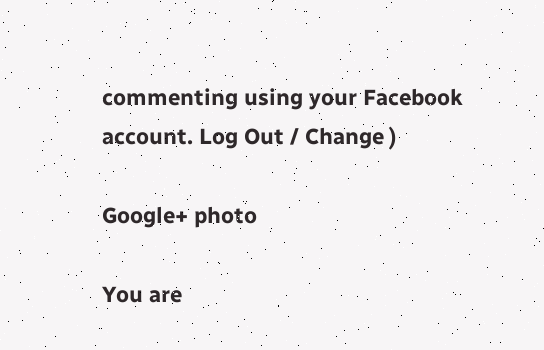commenting using your Facebook account. Log Out / Change )

Google+ photo

You are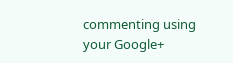commenting using your Google+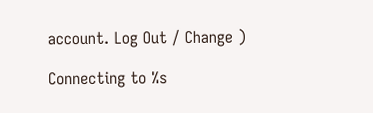account. Log Out / Change )

Connecting to %s